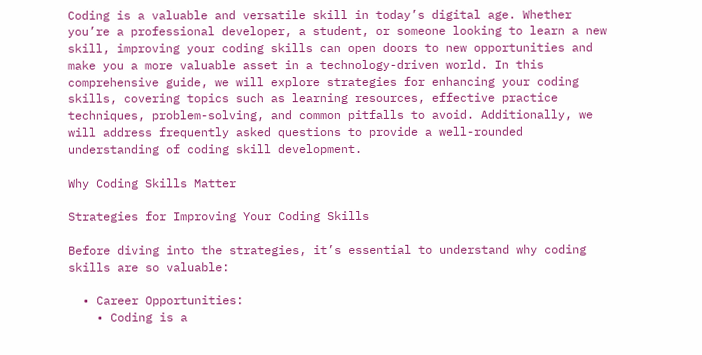Coding is a valuable and versatile skill in today’s digital age. Whether you’re a professional developer, a student, or someone looking to learn a new skill, improving your coding skills can open doors to new opportunities and make you a more valuable asset in a technology-driven world. In this comprehensive guide, we will explore strategies for enhancing your coding skills, covering topics such as learning resources, effective practice techniques, problem-solving, and common pitfalls to avoid. Additionally, we will address frequently asked questions to provide a well-rounded understanding of coding skill development.

Why Coding Skills Matter

Strategies for Improving Your Coding Skills

Before diving into the strategies, it’s essential to understand why coding skills are so valuable:

  • Career Opportunities:
    • Coding is a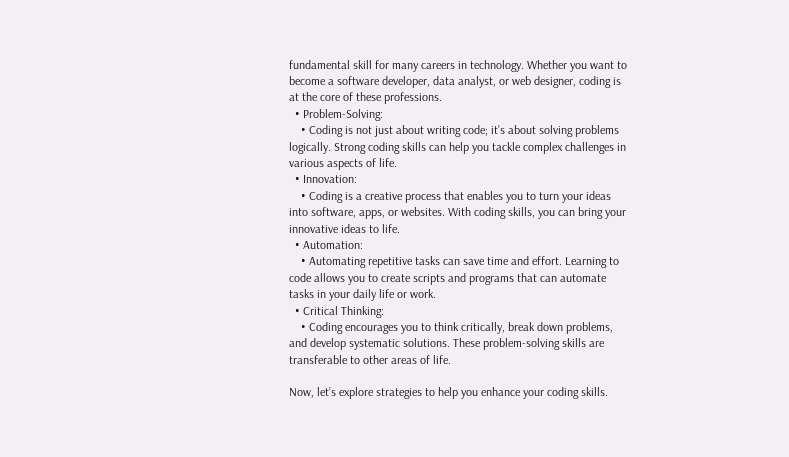fundamental skill for many careers in technology. Whether you want to become a software developer, data analyst, or web designer, coding is at the core of these professions.
  • Problem-Solving:
    • Coding is not just about writing code; it’s about solving problems logically. Strong coding skills can help you tackle complex challenges in various aspects of life.
  • Innovation:
    • Coding is a creative process that enables you to turn your ideas into software, apps, or websites. With coding skills, you can bring your innovative ideas to life.
  • Automation:
    • Automating repetitive tasks can save time and effort. Learning to code allows you to create scripts and programs that can automate tasks in your daily life or work.
  • Critical Thinking:
    • Coding encourages you to think critically, break down problems, and develop systematic solutions. These problem-solving skills are transferable to other areas of life.

Now, let’s explore strategies to help you enhance your coding skills.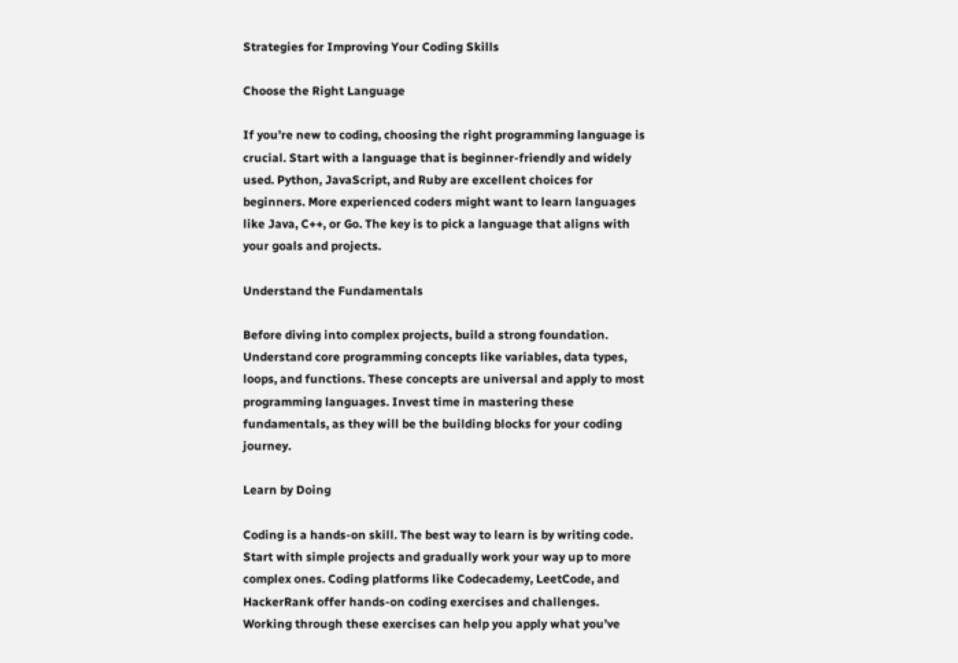Strategies for Improving Your Coding Skills

Choose the Right Language

If you’re new to coding, choosing the right programming language is crucial. Start with a language that is beginner-friendly and widely used. Python, JavaScript, and Ruby are excellent choices for beginners. More experienced coders might want to learn languages like Java, C++, or Go. The key is to pick a language that aligns with your goals and projects.

Understand the Fundamentals

Before diving into complex projects, build a strong foundation. Understand core programming concepts like variables, data types, loops, and functions. These concepts are universal and apply to most programming languages. Invest time in mastering these fundamentals, as they will be the building blocks for your coding journey.

Learn by Doing

Coding is a hands-on skill. The best way to learn is by writing code. Start with simple projects and gradually work your way up to more complex ones. Coding platforms like Codecademy, LeetCode, and HackerRank offer hands-on coding exercises and challenges. Working through these exercises can help you apply what you’ve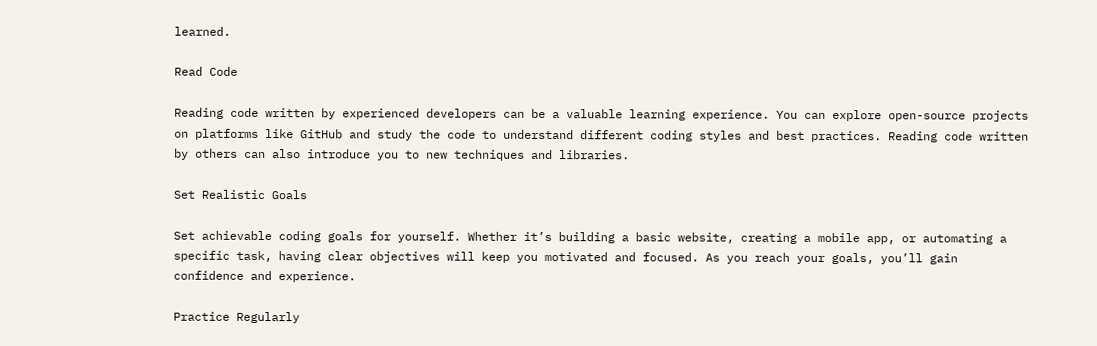learned.

Read Code

Reading code written by experienced developers can be a valuable learning experience. You can explore open-source projects on platforms like GitHub and study the code to understand different coding styles and best practices. Reading code written by others can also introduce you to new techniques and libraries.

Set Realistic Goals

Set achievable coding goals for yourself. Whether it’s building a basic website, creating a mobile app, or automating a specific task, having clear objectives will keep you motivated and focused. As you reach your goals, you’ll gain confidence and experience.

Practice Regularly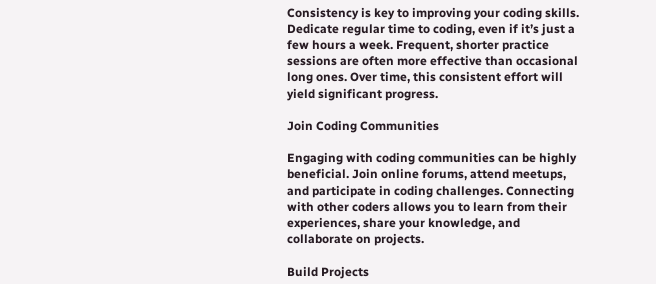Consistency is key to improving your coding skills. Dedicate regular time to coding, even if it’s just a few hours a week. Frequent, shorter practice sessions are often more effective than occasional long ones. Over time, this consistent effort will yield significant progress.

Join Coding Communities

Engaging with coding communities can be highly beneficial. Join online forums, attend meetups, and participate in coding challenges. Connecting with other coders allows you to learn from their experiences, share your knowledge, and collaborate on projects.

Build Projects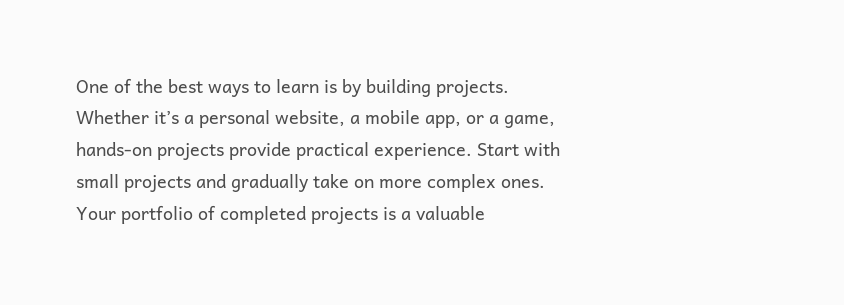One of the best ways to learn is by building projects. Whether it’s a personal website, a mobile app, or a game, hands-on projects provide practical experience. Start with small projects and gradually take on more complex ones. Your portfolio of completed projects is a valuable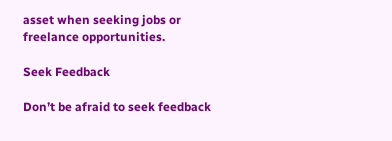asset when seeking jobs or freelance opportunities.

Seek Feedback

Don’t be afraid to seek feedback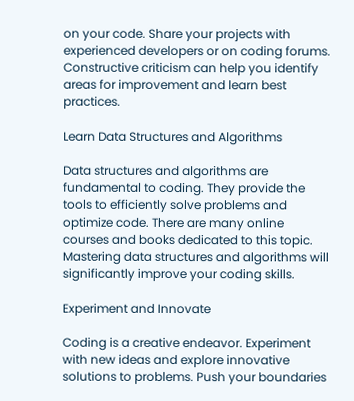on your code. Share your projects with experienced developers or on coding forums. Constructive criticism can help you identify areas for improvement and learn best practices.

Learn Data Structures and Algorithms

Data structures and algorithms are fundamental to coding. They provide the tools to efficiently solve problems and optimize code. There are many online courses and books dedicated to this topic. Mastering data structures and algorithms will significantly improve your coding skills.

Experiment and Innovate

Coding is a creative endeavor. Experiment with new ideas and explore innovative solutions to problems. Push your boundaries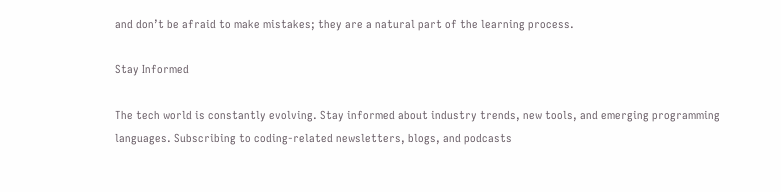and don’t be afraid to make mistakes; they are a natural part of the learning process.

Stay Informed

The tech world is constantly evolving. Stay informed about industry trends, new tools, and emerging programming languages. Subscribing to coding-related newsletters, blogs, and podcasts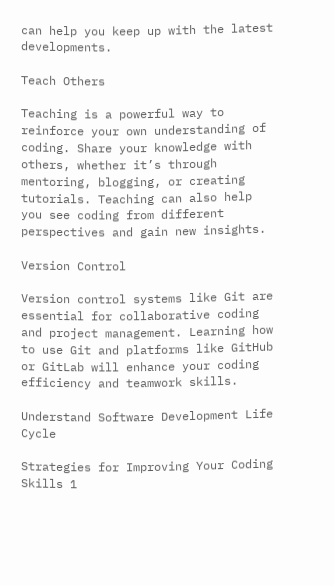can help you keep up with the latest developments.

Teach Others

Teaching is a powerful way to reinforce your own understanding of coding. Share your knowledge with others, whether it’s through mentoring, blogging, or creating tutorials. Teaching can also help you see coding from different perspectives and gain new insights.

Version Control

Version control systems like Git are essential for collaborative coding and project management. Learning how to use Git and platforms like GitHub or GitLab will enhance your coding efficiency and teamwork skills.

Understand Software Development Life Cycle

Strategies for Improving Your Coding Skills 1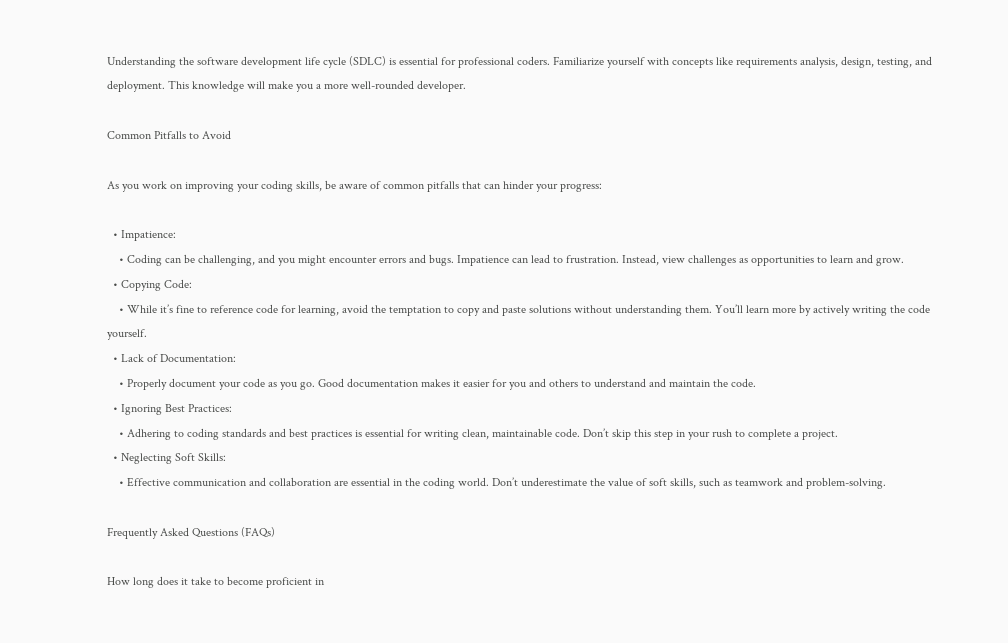Understanding the software development life cycle (SDLC) is essential for professional coders. Familiarize yourself with concepts like requirements analysis, design, testing, and deployment. This knowledge will make you a more well-rounded developer.

Common Pitfalls to Avoid

As you work on improving your coding skills, be aware of common pitfalls that can hinder your progress:

  • Impatience:
    • Coding can be challenging, and you might encounter errors and bugs. Impatience can lead to frustration. Instead, view challenges as opportunities to learn and grow.
  • Copying Code:
    • While it’s fine to reference code for learning, avoid the temptation to copy and paste solutions without understanding them. You’ll learn more by actively writing the code yourself.
  • Lack of Documentation:
    • Properly document your code as you go. Good documentation makes it easier for you and others to understand and maintain the code.
  • Ignoring Best Practices:
    • Adhering to coding standards and best practices is essential for writing clean, maintainable code. Don’t skip this step in your rush to complete a project.
  • Neglecting Soft Skills:
    • Effective communication and collaboration are essential in the coding world. Don’t underestimate the value of soft skills, such as teamwork and problem-solving.

Frequently Asked Questions (FAQs)

How long does it take to become proficient in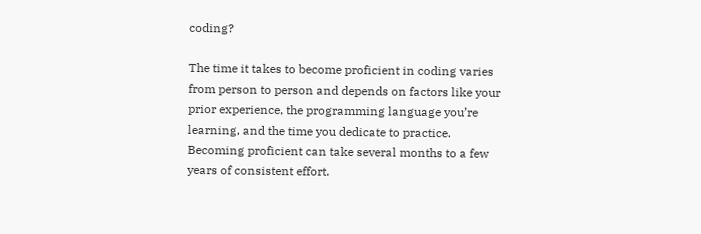coding?

The time it takes to become proficient in coding varies from person to person and depends on factors like your prior experience, the programming language you’re learning, and the time you dedicate to practice. Becoming proficient can take several months to a few years of consistent effort.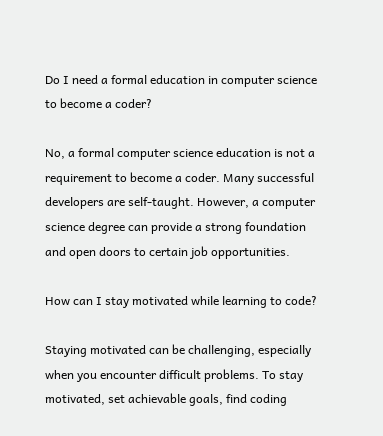Do I need a formal education in computer science to become a coder?

No, a formal computer science education is not a requirement to become a coder. Many successful developers are self-taught. However, a computer science degree can provide a strong foundation and open doors to certain job opportunities.

How can I stay motivated while learning to code?

Staying motivated can be challenging, especially when you encounter difficult problems. To stay motivated, set achievable goals, find coding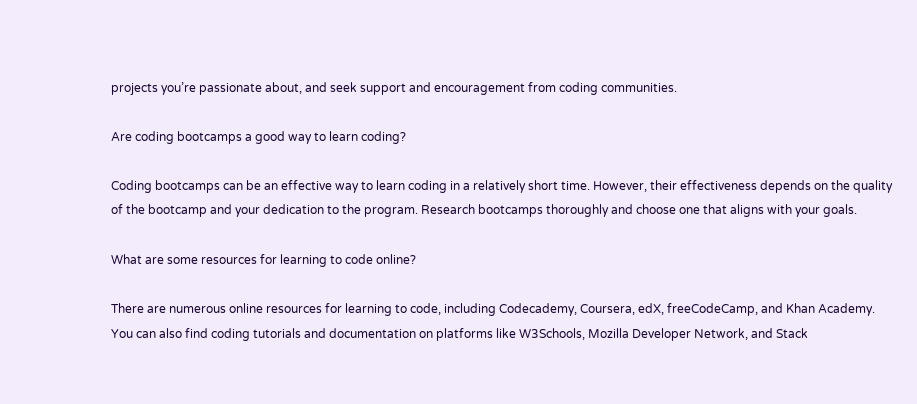projects you’re passionate about, and seek support and encouragement from coding communities.

Are coding bootcamps a good way to learn coding?

Coding bootcamps can be an effective way to learn coding in a relatively short time. However, their effectiveness depends on the quality of the bootcamp and your dedication to the program. Research bootcamps thoroughly and choose one that aligns with your goals.

What are some resources for learning to code online?

There are numerous online resources for learning to code, including Codecademy, Coursera, edX, freeCodeCamp, and Khan Academy. You can also find coding tutorials and documentation on platforms like W3Schools, Mozilla Developer Network, and Stack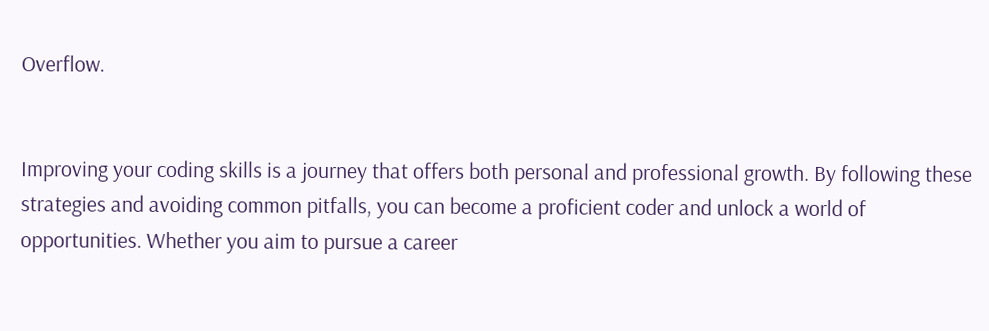Overflow.


Improving your coding skills is a journey that offers both personal and professional growth. By following these strategies and avoiding common pitfalls, you can become a proficient coder and unlock a world of opportunities. Whether you aim to pursue a career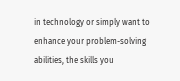in technology or simply want to enhance your problem-solving abilities, the skills you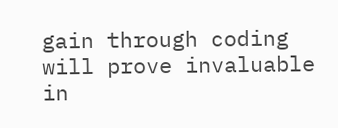gain through coding will prove invaluable in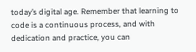today’s digital age. Remember that learning to code is a continuous process, and with dedication and practice, you can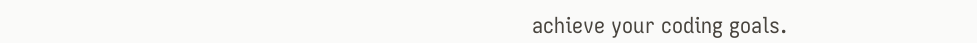achieve your coding goals.